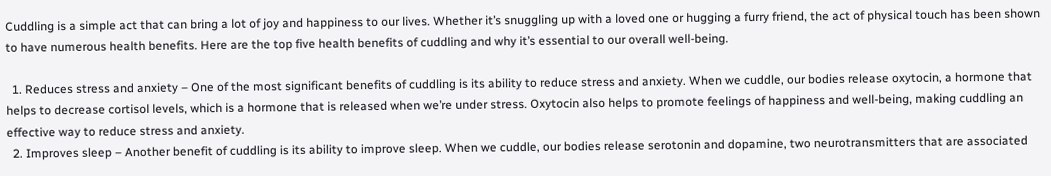Cuddling is a simple act that can bring a lot of joy and happiness to our lives. Whether it’s snuggling up with a loved one or hugging a furry friend, the act of physical touch has been shown to have numerous health benefits. Here are the top five health benefits of cuddling and why it’s essential to our overall well-being.

  1. Reduces stress and anxiety – One of the most significant benefits of cuddling is its ability to reduce stress and anxiety. When we cuddle, our bodies release oxytocin, a hormone that helps to decrease cortisol levels, which is a hormone that is released when we’re under stress. Oxytocin also helps to promote feelings of happiness and well-being, making cuddling an effective way to reduce stress and anxiety.
  2. Improves sleep – Another benefit of cuddling is its ability to improve sleep. When we cuddle, our bodies release serotonin and dopamine, two neurotransmitters that are associated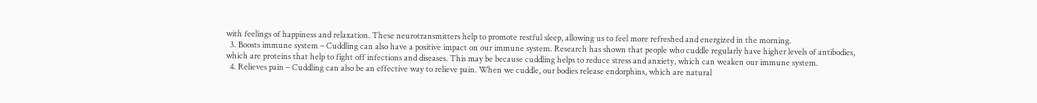with feelings of happiness and relaxation. These neurotransmitters help to promote restful sleep, allowing us to feel more refreshed and energized in the morning.
  3. Boosts immune system – Cuddling can also have a positive impact on our immune system. Research has shown that people who cuddle regularly have higher levels of antibodies, which are proteins that help to fight off infections and diseases. This may be because cuddling helps to reduce stress and anxiety, which can weaken our immune system.
  4. Relieves pain – Cuddling can also be an effective way to relieve pain. When we cuddle, our bodies release endorphins, which are natural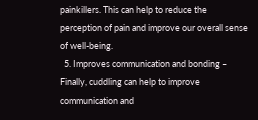painkillers. This can help to reduce the perception of pain and improve our overall sense of well-being.
  5. Improves communication and bonding – Finally, cuddling can help to improve communication and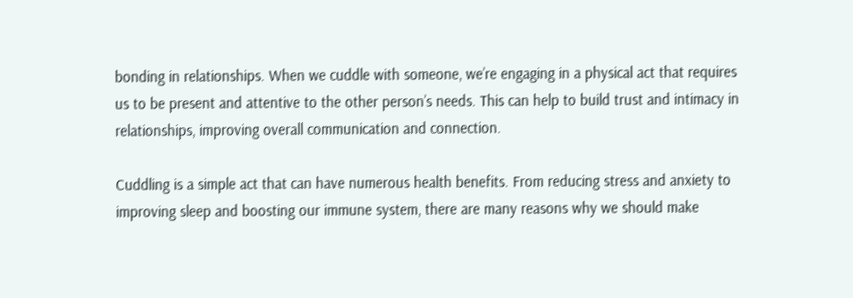bonding in relationships. When we cuddle with someone, we’re engaging in a physical act that requires us to be present and attentive to the other person’s needs. This can help to build trust and intimacy in relationships, improving overall communication and connection.

Cuddling is a simple act that can have numerous health benefits. From reducing stress and anxiety to improving sleep and boosting our immune system, there are many reasons why we should make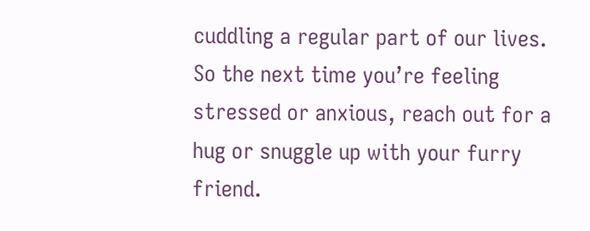cuddling a regular part of our lives. So the next time you’re feeling stressed or anxious, reach out for a hug or snuggle up with your furry friend.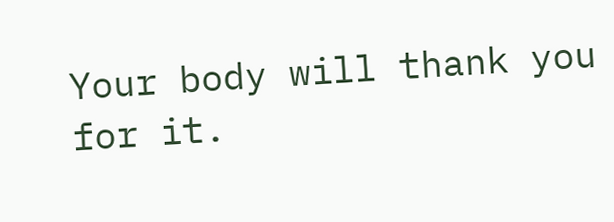Your body will thank you for it.